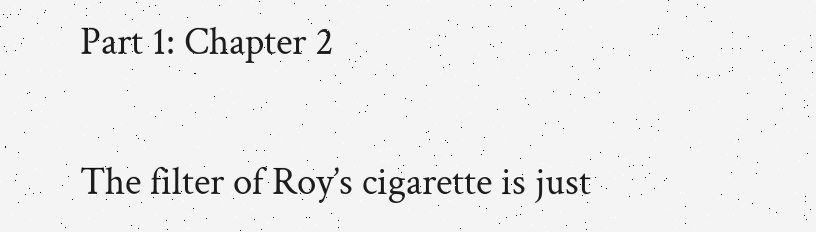Part 1: Chapter 2

The filter of Roy’s cigarette is just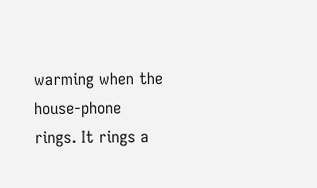warming when the house-phone rings. It rings a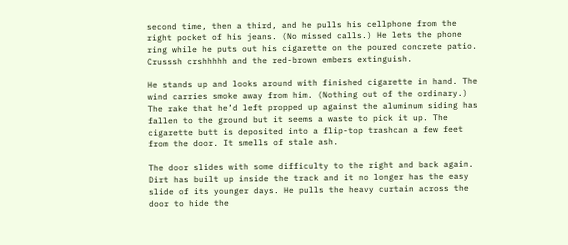second time, then a third, and he pulls his cellphone from the right pocket of his jeans. (No missed calls.) He lets the phone ring while he puts out his cigarette on the poured concrete patio. Crusssh crshhhhh and the red-brown embers extinguish.

He stands up and looks around with finished cigarette in hand. The wind carries smoke away from him. (Nothing out of the ordinary.) The rake that he’d left propped up against the aluminum siding has fallen to the ground but it seems a waste to pick it up. The cigarette butt is deposited into a flip-top trashcan a few feet from the door. It smells of stale ash.

The door slides with some difficulty to the right and back again. Dirt has built up inside the track and it no longer has the easy slide of its younger days. He pulls the heavy curtain across the door to hide the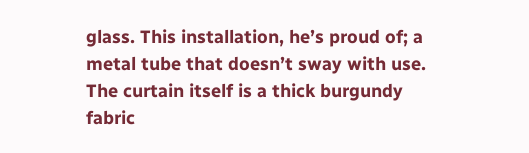glass. This installation, he’s proud of; a metal tube that doesn’t sway with use. The curtain itself is a thick burgundy fabric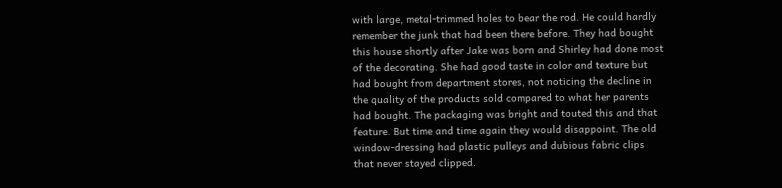with large, metal-trimmed holes to bear the rod. He could hardly remember the junk that had been there before. They had bought this house shortly after Jake was born and Shirley had done most of the decorating. She had good taste in color and texture but had bought from department stores, not noticing the decline in the quality of the products sold compared to what her parents had bought. The packaging was bright and touted this and that feature. But time and time again they would disappoint. The old window-dressing had plastic pulleys and dubious fabric clips that never stayed clipped.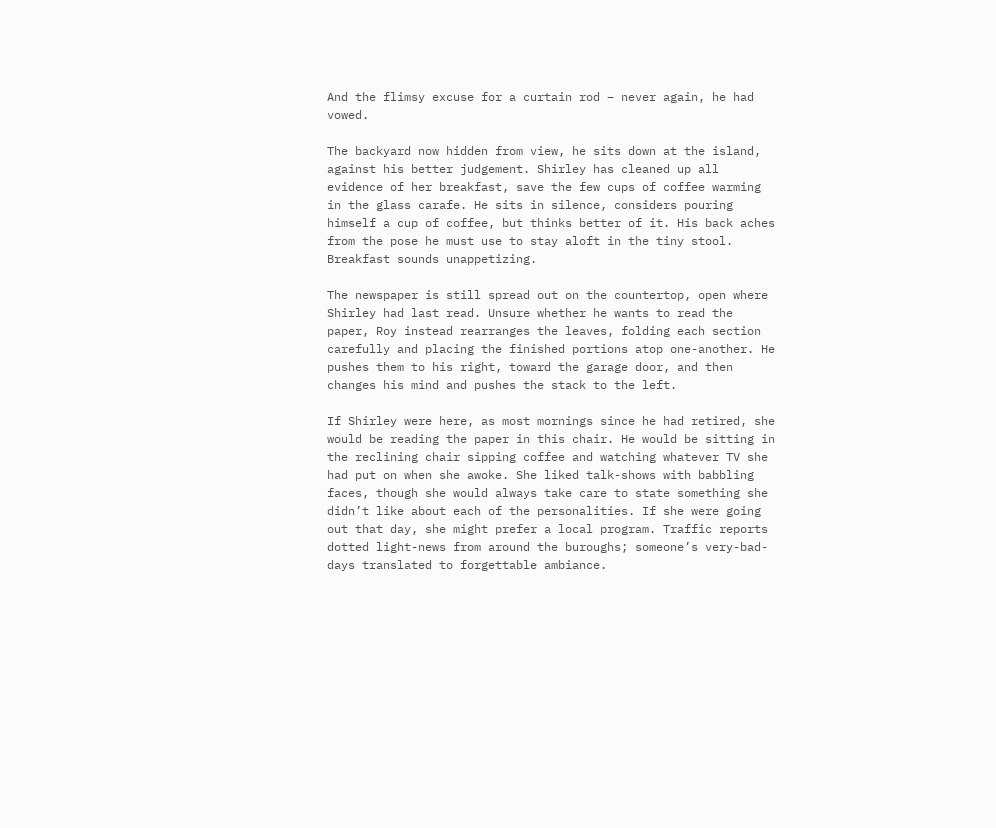And the flimsy excuse for a curtain rod – never again, he had vowed.

The backyard now hidden from view, he sits down at the island, against his better judgement. Shirley has cleaned up all evidence of her breakfast, save the few cups of coffee warming in the glass carafe. He sits in silence, considers pouring himself a cup of coffee, but thinks better of it. His back aches from the pose he must use to stay aloft in the tiny stool. Breakfast sounds unappetizing.

The newspaper is still spread out on the countertop, open where Shirley had last read. Unsure whether he wants to read the paper, Roy instead rearranges the leaves, folding each section carefully and placing the finished portions atop one-another. He pushes them to his right, toward the garage door, and then changes his mind and pushes the stack to the left.

If Shirley were here, as most mornings since he had retired, she would be reading the paper in this chair. He would be sitting in the reclining chair sipping coffee and watching whatever TV she had put on when she awoke. She liked talk-shows with babbling faces, though she would always take care to state something she didn’t like about each of the personalities. If she were going out that day, she might prefer a local program. Traffic reports dotted light-news from around the buroughs; someone’s very-bad-days translated to forgettable ambiance.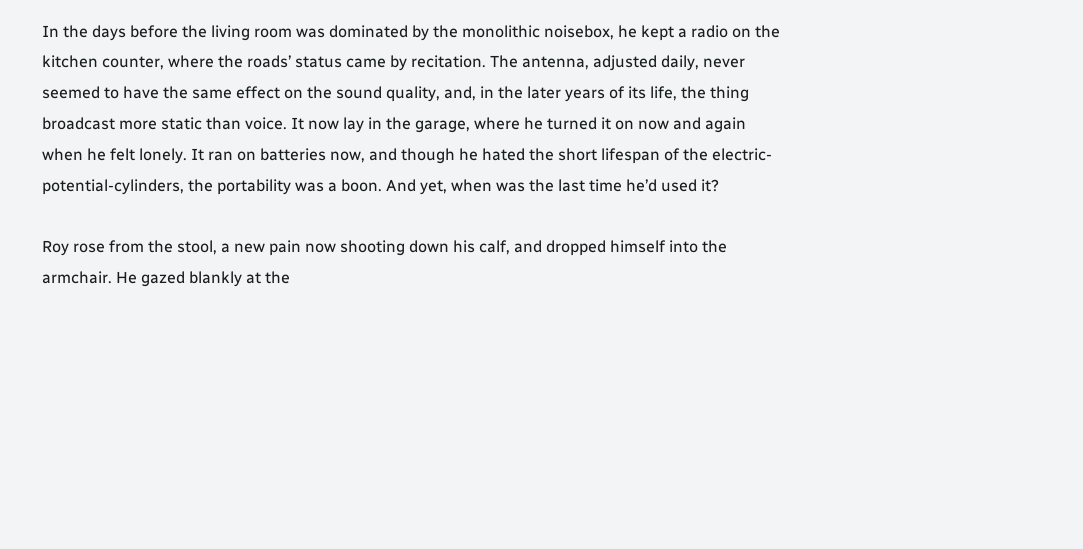In the days before the living room was dominated by the monolithic noisebox, he kept a radio on the kitchen counter, where the roads’ status came by recitation. The antenna, adjusted daily, never seemed to have the same effect on the sound quality, and, in the later years of its life, the thing broadcast more static than voice. It now lay in the garage, where he turned it on now and again when he felt lonely. It ran on batteries now, and though he hated the short lifespan of the electric-potential-cylinders, the portability was a boon. And yet, when was the last time he’d used it?

Roy rose from the stool, a new pain now shooting down his calf, and dropped himself into the armchair. He gazed blankly at the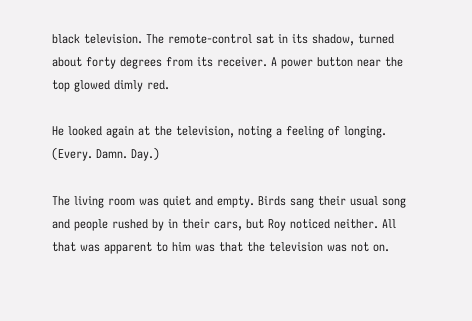black television. The remote-control sat in its shadow, turned about forty degrees from its receiver. A power button near the top glowed dimly red.

He looked again at the television, noting a feeling of longing. (Every. Damn. Day.)

The living room was quiet and empty. Birds sang their usual song and people rushed by in their cars, but Roy noticed neither. All that was apparent to him was that the television was not on.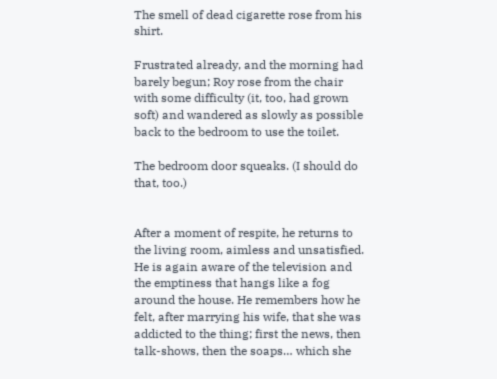The smell of dead cigarette rose from his shirt.

Frustrated already, and the morning had barely begun; Roy rose from the chair with some difficulty (it, too, had grown soft) and wandered as slowly as possible back to the bedroom to use the toilet.

The bedroom door squeaks. (I should do that, too.)


After a moment of respite, he returns to the living room, aimless and unsatisfied. He is again aware of the television and the emptiness that hangs like a fog around the house. He remembers how he felt, after marrying his wife, that she was addicted to the thing; first the news, then talk-shows, then the soaps… which she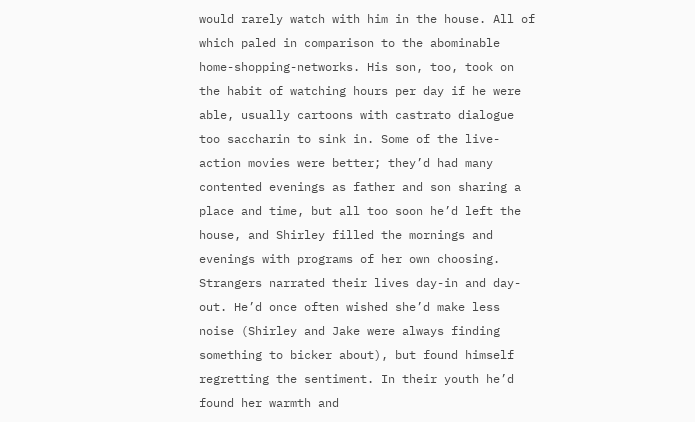would rarely watch with him in the house. All of which paled in comparison to the abominable home-shopping-networks. His son, too, took on the habit of watching hours per day if he were able, usually cartoons with castrato dialogue too saccharin to sink in. Some of the live-action movies were better; they’d had many contented evenings as father and son sharing a place and time, but all too soon he’d left the house, and Shirley filled the mornings and evenings with programs of her own choosing. Strangers narrated their lives day-in and day-out. He’d once often wished she’d make less noise (Shirley and Jake were always finding something to bicker about), but found himself regretting the sentiment. In their youth he’d found her warmth and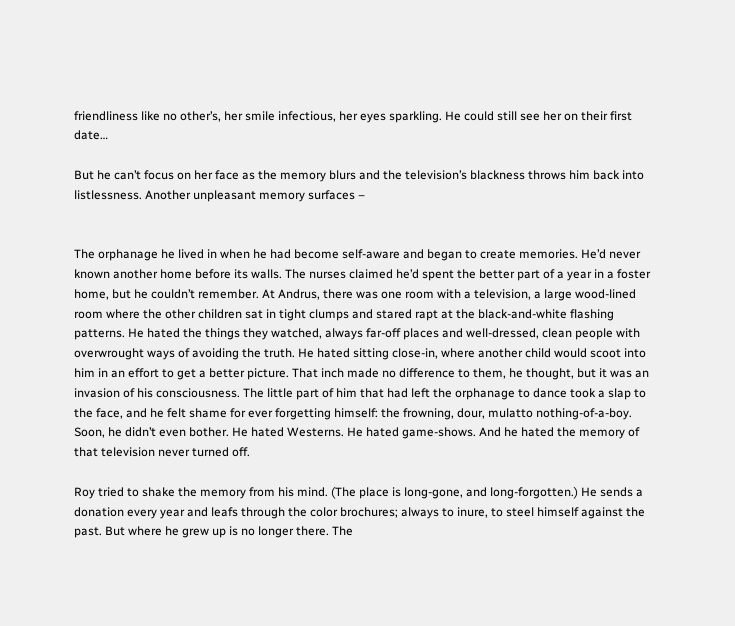friendliness like no other’s, her smile infectious, her eyes sparkling. He could still see her on their first date…

But he can’t focus on her face as the memory blurs and the television’s blackness throws him back into listlessness. Another unpleasant memory surfaces –


The orphanage he lived in when he had become self-aware and began to create memories. He’d never known another home before its walls. The nurses claimed he’d spent the better part of a year in a foster home, but he couldn’t remember. At Andrus, there was one room with a television, a large wood-lined room where the other children sat in tight clumps and stared rapt at the black-and-white flashing patterns. He hated the things they watched, always far-off places and well-dressed, clean people with overwrought ways of avoiding the truth. He hated sitting close-in, where another child would scoot into him in an effort to get a better picture. That inch made no difference to them, he thought, but it was an invasion of his consciousness. The little part of him that had left the orphanage to dance took a slap to the face, and he felt shame for ever forgetting himself: the frowning, dour, mulatto nothing-of-a-boy. Soon, he didn’t even bother. He hated Westerns. He hated game-shows. And he hated the memory of that television never turned off.

Roy tried to shake the memory from his mind. (The place is long-gone, and long-forgotten.) He sends a donation every year and leafs through the color brochures; always to inure, to steel himself against the past. But where he grew up is no longer there. The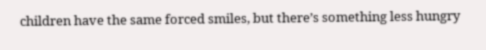children have the same forced smiles, but there’s something less hungry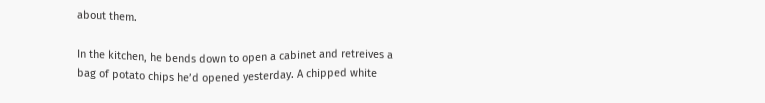about them.

In the kitchen, he bends down to open a cabinet and retreives a bag of potato chips he’d opened yesterday. A chipped white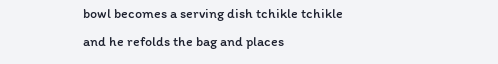bowl becomes a serving dish tchikle tchikle and he refolds the bag and places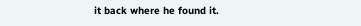it back where he found it.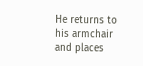He returns to his armchair and places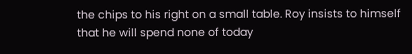the chips to his right on a small table. Roy insists to himself that he will spend none of today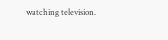watching television.